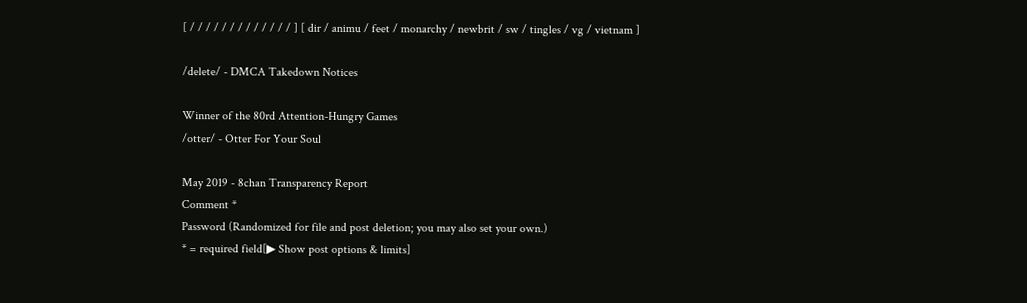[ / / / / / / / / / / / / / ] [ dir / animu / feet / monarchy / newbrit / sw / tingles / vg / vietnam ]

/delete/ - DMCA Takedown Notices

Winner of the 80rd Attention-Hungry Games
/otter/ - Otter For Your Soul

May 2019 - 8chan Transparency Report
Comment *
Password (Randomized for file and post deletion; you may also set your own.)
* = required field[▶ Show post options & limits]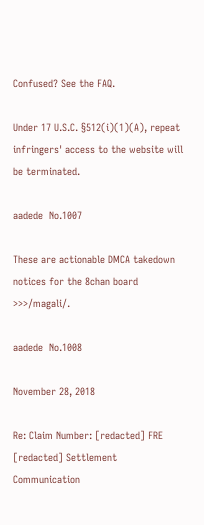Confused? See the FAQ.

Under 17 U.S.C. §512(i)(1)(A), repeat infringers' access to the website will be terminated.

aadede  No.1007

These are actionable DMCA takedown notices for the 8chan board >>>/magali/.

aadede  No.1008

November 28, 2018

Re: Claim Number: [redacted] FRE [redacted] Settlement Communication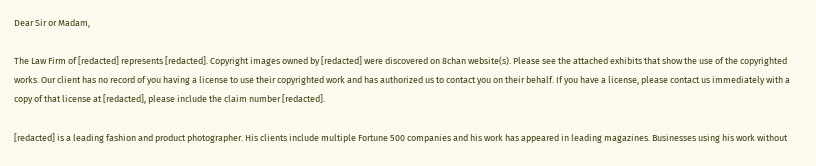Dear Sir or Madam,

The Law Firm of [redacted] represents [redacted]. Copyright images owned by [redacted] were discovered on 8chan website(s). Please see the attached exhibits that show the use of the copyrighted works. Our client has no record of you having a license to use their copyrighted work and has authorized us to contact you on their behalf. If you have a license, please contact us immediately with a copy of that license at [redacted], please include the claim number [redacted].

[redacted] is a leading fashion and product photographer. His clients include multiple Fortune 500 companies and his work has appeared in leading magazines. Businesses using his work without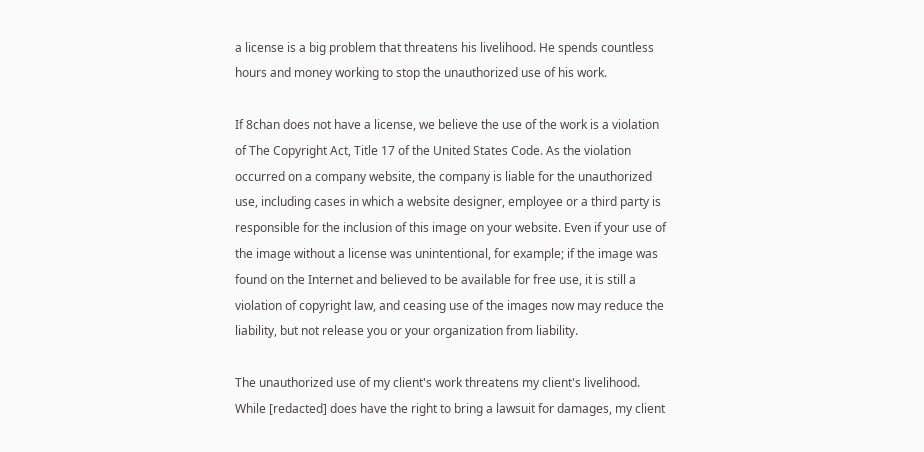a license is a big problem that threatens his livelihood. He spends countless hours and money working to stop the unauthorized use of his work.

If 8chan does not have a license, we believe the use of the work is a violation of The Copyright Act, Title 17 of the United States Code. As the violation occurred on a company website, the company is liable for the unauthorized use, including cases in which a website designer, employee or a third party is responsible for the inclusion of this image on your website. Even if your use of the image without a license was unintentional, for example; if the image was found on the Internet and believed to be available for free use, it is still a violation of copyright law, and ceasing use of the images now may reduce the liability, but not release you or your organization from liability.

The unauthorized use of my client's work threatens my client's livelihood. While [redacted] does have the right to bring a lawsuit for damages, my client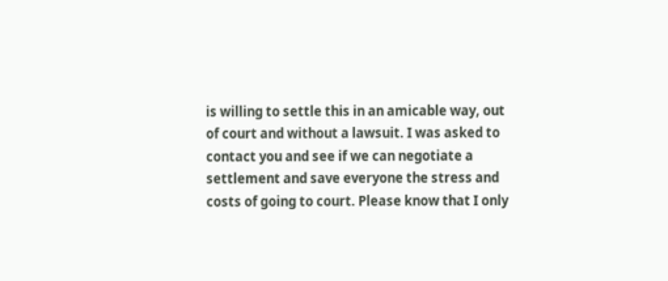is willing to settle this in an amicable way, out of court and without a lawsuit. I was asked to contact you and see if we can negotiate a settlement and save everyone the stress and costs of going to court. Please know that I only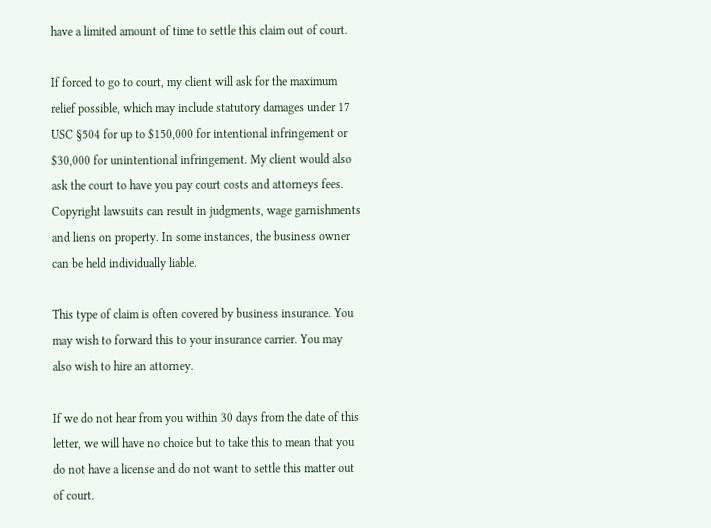have a limited amount of time to settle this claim out of court.

If forced to go to court, my client will ask for the maximum relief possible, which may include statutory damages under 17 USC §504 for up to $150,000 for intentional infringement or $30,000 for unintentional infringement. My client would also ask the court to have you pay court costs and attorneys fees. Copyright lawsuits can result in judgments, wage garnishments and liens on property. In some instances, the business owner can be held individually liable.

This type of claim is often covered by business insurance. You may wish to forward this to your insurance carrier. You may also wish to hire an attorney.

If we do not hear from you within 30 days from the date of this letter, we will have no choice but to take this to mean that you do not have a license and do not want to settle this matter out of court.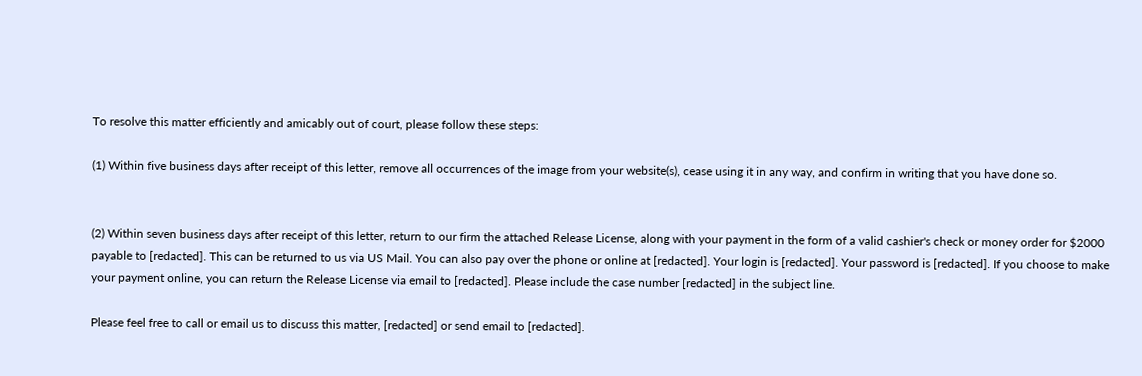To resolve this matter efficiently and amicably out of court, please follow these steps:

(1) Within five business days after receipt of this letter, remove all occurrences of the image from your website(s), cease using it in any way, and confirm in writing that you have done so.


(2) Within seven business days after receipt of this letter, return to our firm the attached Release License, along with your payment in the form of a valid cashier's check or money order for $2000 payable to [redacted]. This can be returned to us via US Mail. You can also pay over the phone or online at [redacted]. Your login is [redacted]. Your password is [redacted]. If you choose to make your payment online, you can return the Release License via email to [redacted]. Please include the case number [redacted] in the subject line.

Please feel free to call or email us to discuss this matter, [redacted] or send email to [redacted].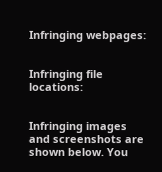Infringing webpages:


Infringing file locations:


Infringing images and screenshots are shown below. You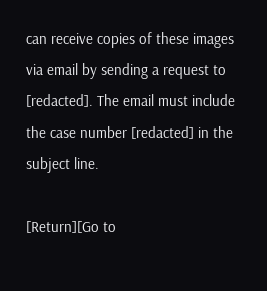can receive copies of these images via email by sending a request to [redacted]. The email must include the case number [redacted] in the subject line.

[Return][Go to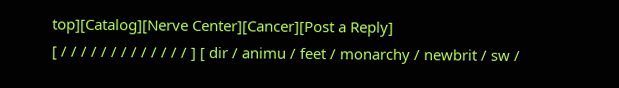top][Catalog][Nerve Center][Cancer][Post a Reply]
[ / / / / / / / / / / / / / ] [ dir / animu / feet / monarchy / newbrit / sw /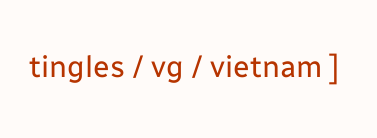tingles / vg / vietnam ]